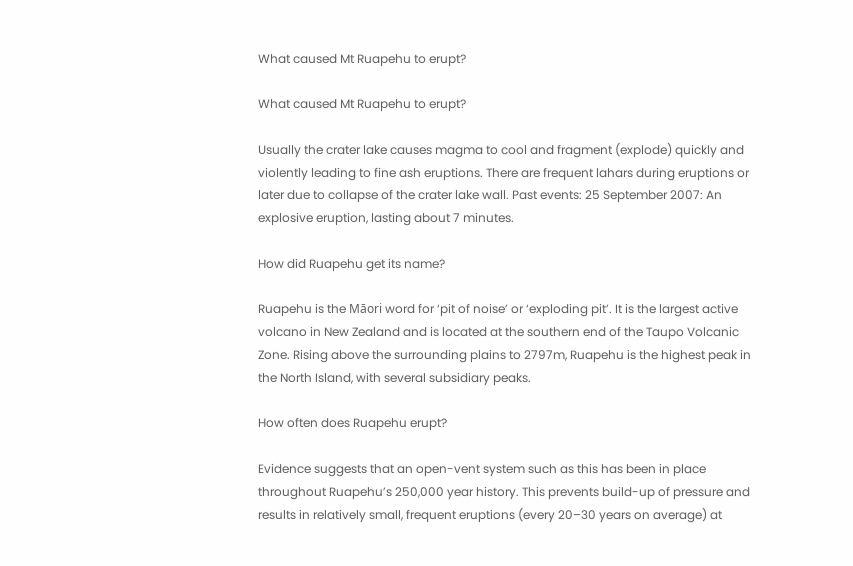What caused Mt Ruapehu to erupt?

What caused Mt Ruapehu to erupt?

Usually the crater lake causes magma to cool and fragment (explode) quickly and violently leading to fine ash eruptions. There are frequent lahars during eruptions or later due to collapse of the crater lake wall. Past events: 25 September 2007: An explosive eruption, lasting about 7 minutes.

How did Ruapehu get its name?

Ruapehu is the Māori word for ‘pit of noise’ or ‘exploding pit’. It is the largest active volcano in New Zealand and is located at the southern end of the Taupo Volcanic Zone. Rising above the surrounding plains to 2797m, Ruapehu is the highest peak in the North Island, with several subsidiary peaks.

How often does Ruapehu erupt?

Evidence suggests that an open-vent system such as this has been in place throughout Ruapehu’s 250,000 year history. This prevents build-up of pressure and results in relatively small, frequent eruptions (every 20–30 years on average) at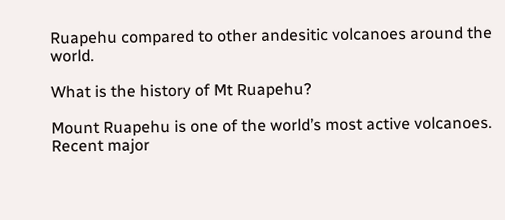Ruapehu compared to other andesitic volcanoes around the world.

What is the history of Mt Ruapehu?

Mount Ruapehu is one of the world’s most active volcanoes. Recent major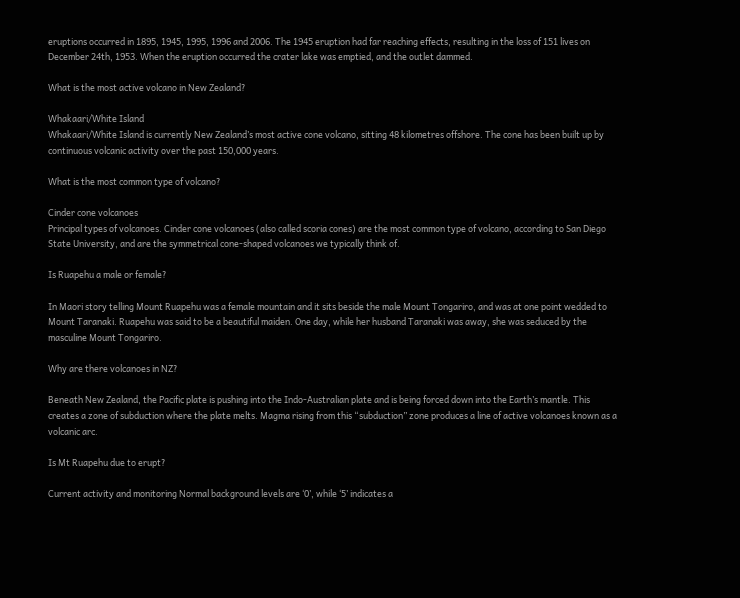eruptions occurred in 1895, 1945, 1995, 1996 and 2006. The 1945 eruption had far reaching effects, resulting in the loss of 151 lives on December 24th, 1953. When the eruption occurred the crater lake was emptied, and the outlet dammed.

What is the most active volcano in New Zealand?

Whakaari/White Island
Whakaari/White Island is currently New Zealand’s most active cone volcano, sitting 48 kilometres offshore. The cone has been built up by continuous volcanic activity over the past 150,000 years.

What is the most common type of volcano?

Cinder cone volcanoes
Principal types of volcanoes. Cinder cone volcanoes (also called scoria cones) are the most common type of volcano, according to San Diego State University, and are the symmetrical cone-shaped volcanoes we typically think of.

Is Ruapehu a male or female?

In Maori story telling Mount Ruapehu was a female mountain and it sits beside the male Mount Tongariro, and was at one point wedded to Mount Taranaki. Ruapehu was said to be a beautiful maiden. One day, while her husband Taranaki was away, she was seduced by the masculine Mount Tongariro.

Why are there volcanoes in NZ?

Beneath New Zealand, the Pacific plate is pushing into the Indo-Australian plate and is being forced down into the Earth’s mantle. This creates a zone of subduction where the plate melts. Magma rising from this “subduction” zone produces a line of active volcanoes known as a volcanic arc.

Is Mt Ruapehu due to erupt?

Current activity and monitoring Normal background levels are ‘0’, while ‘5’ indicates a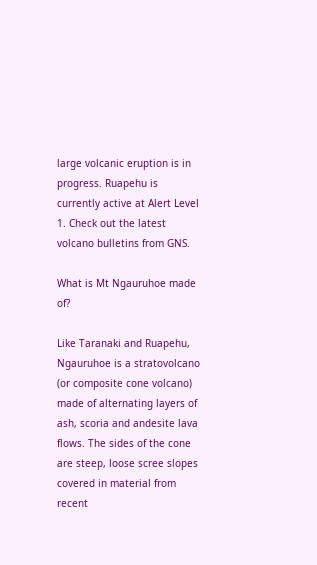large volcanic eruption is in progress. Ruapehu is currently active at Alert Level 1. Check out the latest volcano bulletins from GNS.

What is Mt Ngauruhoe made of?

Like Taranaki and Ruapehu, Ngauruhoe is a stratovolcano (or composite cone volcano) made of alternating layers of ash, scoria and andesite lava flows. The sides of the cone are steep, loose scree slopes covered in material from recent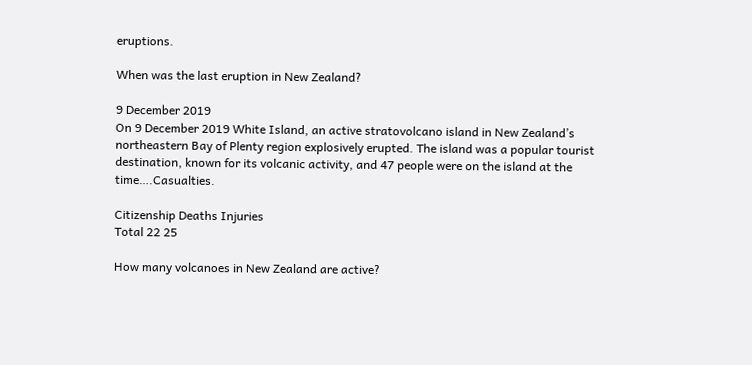eruptions.

When was the last eruption in New Zealand?

9 December 2019
On 9 December 2019 White Island, an active stratovolcano island in New Zealand’s northeastern Bay of Plenty region explosively erupted. The island was a popular tourist destination, known for its volcanic activity, and 47 people were on the island at the time….Casualties.

Citizenship Deaths Injuries
Total 22 25

How many volcanoes in New Zealand are active?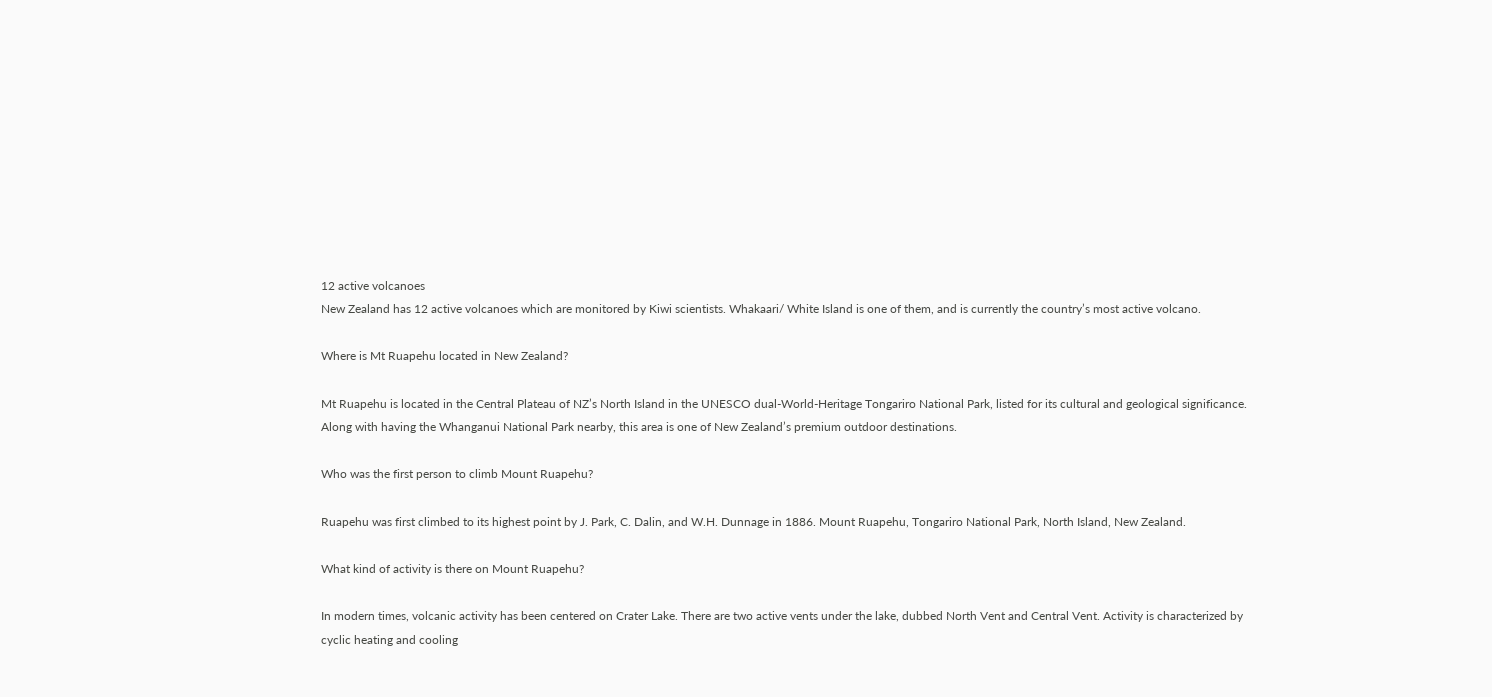12 active volcanoes
New Zealand has 12 active volcanoes which are monitored by Kiwi scientists. Whakaari/ White Island is one of them, and is currently the country’s most active volcano.

Where is Mt Ruapehu located in New Zealand?

Mt Ruapehu is located in the Central Plateau of NZ’s North Island in the UNESCO dual-World-Heritage Tongariro National Park, listed for its cultural and geological significance. Along with having the Whanganui National Park nearby, this area is one of New Zealand’s premium outdoor destinations.

Who was the first person to climb Mount Ruapehu?

Ruapehu was first climbed to its highest point by J. Park, C. Dalin, and W.H. Dunnage in 1886. Mount Ruapehu, Tongariro National Park, North Island, New Zealand.

What kind of activity is there on Mount Ruapehu?

In modern times, volcanic activity has been centered on Crater Lake. There are two active vents under the lake, dubbed North Vent and Central Vent. Activity is characterized by cyclic heating and cooling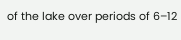of the lake over periods of 6–12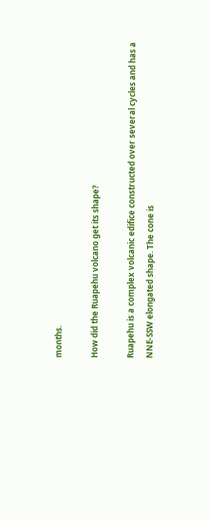months.

How did the Ruapehu volcano get its shape?

Ruapehu is a complex volcanic edifice constructed over several cycles and has a NNE-SSW elongated shape. The cone is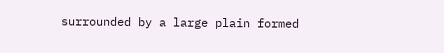surrounded by a large plain formed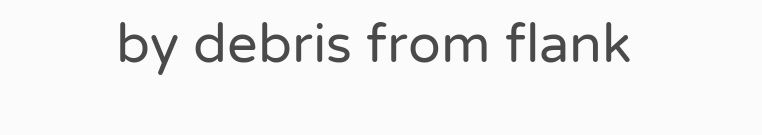by debris from flank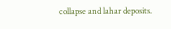collapse and lahar deposits.